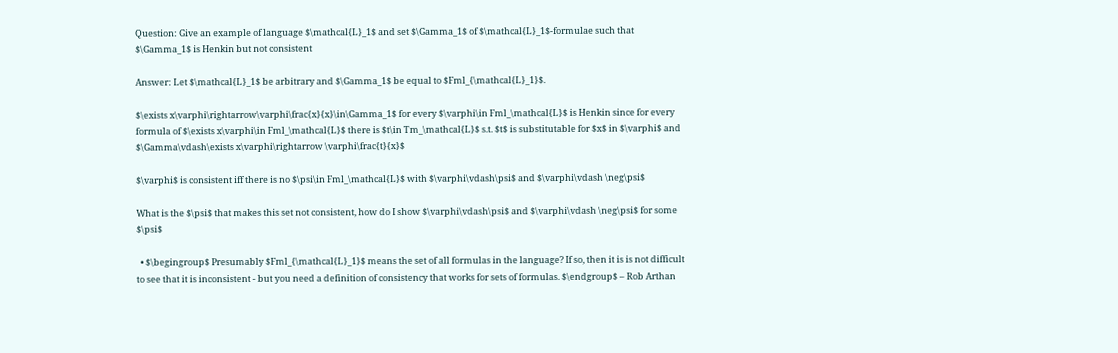Question: Give an example of language $\mathcal{L}_1$ and set $\Gamma_1$ of $\mathcal{L}_1$-formulae such that $\Gamma_1$ is Henkin but not consistent

Answer: Let $\mathcal{L}_1$ be arbitrary and $\Gamma_1$ be equal to $Fml_{\mathcal{L}_1}$.

$\exists x\varphi\rightarrow\varphi\frac{x}{x}\in\Gamma_1$ for every $\varphi\in Fml_\mathcal{L}$ is Henkin since for every formula of $\exists x\varphi\in Fml_\mathcal{L}$ there is $t\in Tm_\mathcal{L}$ s.t. $t$ is substitutable for $x$ in $\varphi$ and $\Gamma\vdash\exists x\varphi\rightarrow \varphi\frac{t}{x}$

$\varphi$ is consistent iff there is no $\psi\in Fml_\mathcal{L}$ with $\varphi\vdash\psi$ and $\varphi\vdash \neg\psi$

What is the $\psi$ that makes this set not consistent, how do I show $\varphi\vdash\psi$ and $\varphi\vdash \neg\psi$ for some $\psi$

  • $\begingroup$ Presumably $Fml_{\mathcal{L}_1}$ means the set of all formulas in the language? If so, then it is is not difficult to see that it is inconsistent - but you need a definition of consistency that works for sets of formulas. $\endgroup$ – Rob Arthan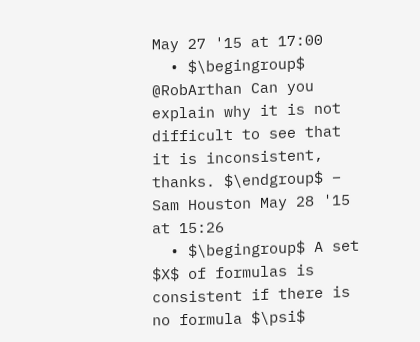May 27 '15 at 17:00
  • $\begingroup$ @RobArthan Can you explain why it is not difficult to see that it is inconsistent, thanks. $\endgroup$ – Sam Houston May 28 '15 at 15:26
  • $\begingroup$ A set $X$ of formulas is consistent if there is no formula $\psi$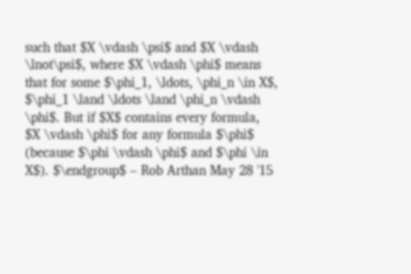such that $X \vdash \psi$ and $X \vdash \lnot\psi$, where $X \vdash \phi$ means that for some $\phi_1, \ldots, \phi_n \in X$, $\phi_1 \land \ldots \land \phi_n \vdash \phi$. But if $X$ contains every formula, $X \vdash \phi$ for any formula $\phi$ (because $\phi \vdash \phi$ and $\phi \in X$). $\endgroup$ – Rob Arthan May 28 '15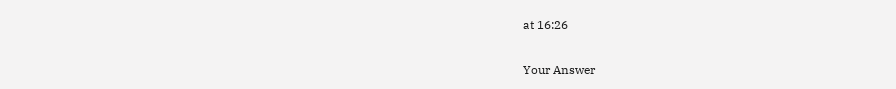at 16:26

Your Answer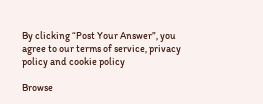By clicking “Post Your Answer”, you agree to our terms of service, privacy policy and cookie policy

Browse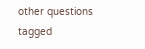other questions tagged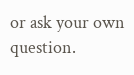or ask your own question.